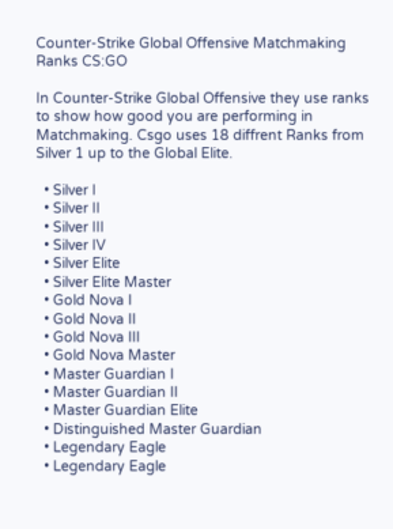Counter-Strike Global Offensive Matchmaking Ranks CS:GO

In Counter-Strike Global Offensive they use ranks to show how good you are performing in Matchmaking. Csgo uses 18 diffrent Ranks from Silver 1 up to the Global Elite.

  • Silver I
  • Silver II
  • Silver III
  • Silver IV
  • Silver Elite
  • Silver Elite Master
  • Gold Nova I
  • Gold Nova II
  • Gold Nova III
  • Gold Nova Master
  • Master Guardian I
  • Master Guardian II
  • Master Guardian Elite
  • Distinguished Master Guardian
  • Legendary Eagle
  • Legendary Eagle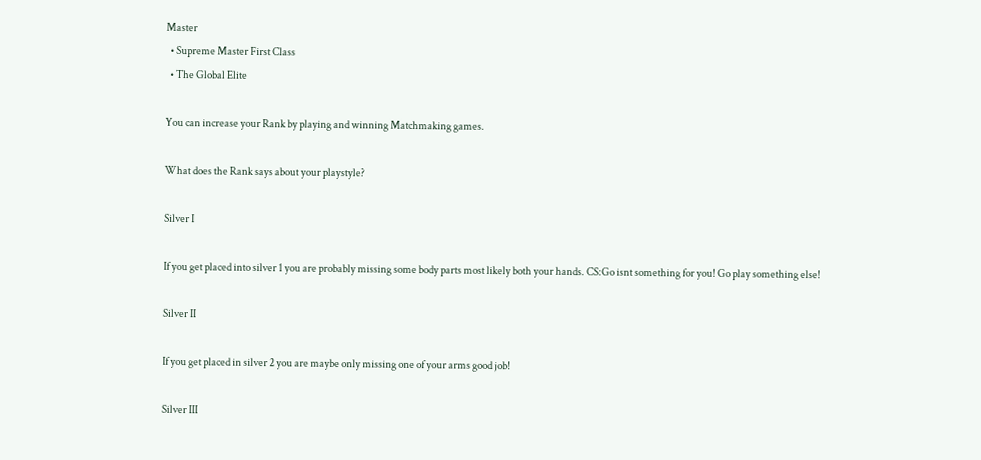Master
  • Supreme Master First Class
  • The Global Elite

You can increase your Rank by playing and winning Matchmaking games.

What does the Rank says about your playstyle?

Silver I

If you get placed into silver 1 you are probably missing some body parts most likely both your hands. CS:Go isnt something for you! Go play something else!

Silver II

If you get placed in silver 2 you are maybe only missing one of your arms good job!

Silver III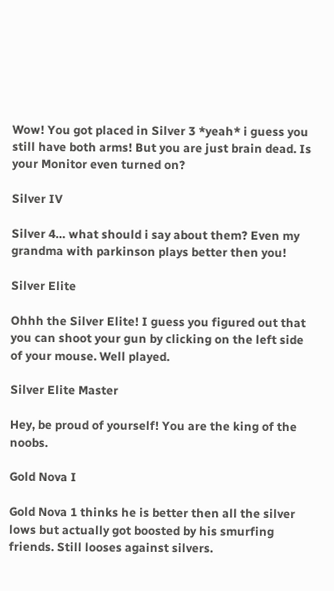Wow! You got placed in Silver 3 *yeah* i guess you still have both arms! But you are just brain dead. Is your Monitor even turned on?

Silver IV

Silver 4… what should i say about them? Even my grandma with parkinson plays better then you!

Silver Elite

Ohhh the Silver Elite! I guess you figured out that you can shoot your gun by clicking on the left side of your mouse. Well played.

Silver Elite Master

Hey, be proud of yourself! You are the king of the noobs.

Gold Nova I

Gold Nova 1 thinks he is better then all the silver lows but actually got boosted by his smurfing friends. Still looses against silvers.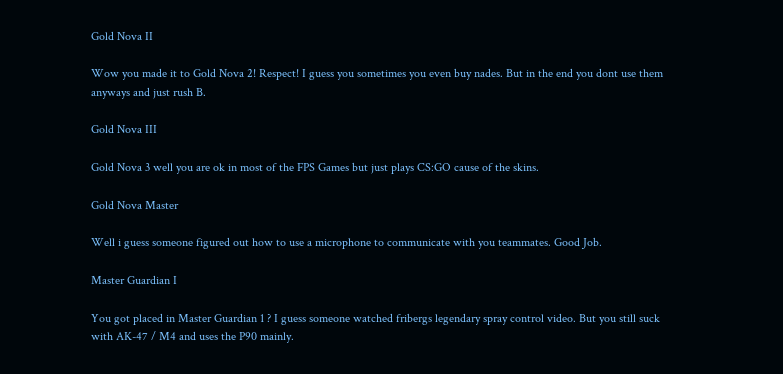Gold Nova II

Wow you made it to Gold Nova 2! Respect! I guess you sometimes you even buy nades. But in the end you dont use them anyways and just rush B.

Gold Nova III

Gold Nova 3 well you are ok in most of the FPS Games but just plays CS:GO cause of the skins.

Gold Nova Master

Well i guess someone figured out how to use a microphone to communicate with you teammates. Good Job.

Master Guardian I

You got placed in Master Guardian 1 ? I guess someone watched fribergs legendary spray control video. But you still suck with AK-47 / M4 and uses the P90 mainly.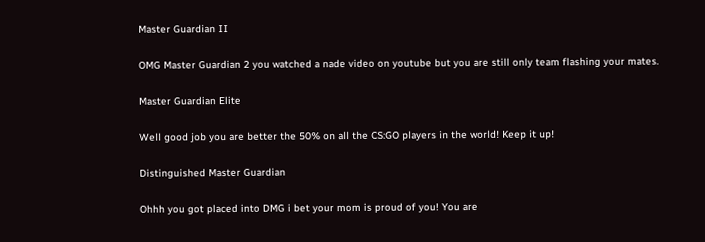Master Guardian II

OMG Master Guardian 2 you watched a nade video on youtube but you are still only team flashing your mates.

Master Guardian Elite

Well good job you are better the 50% on all the CS:GO players in the world! Keep it up!

Distinguished Master Guardian

Ohhh you got placed into DMG i bet your mom is proud of you! You are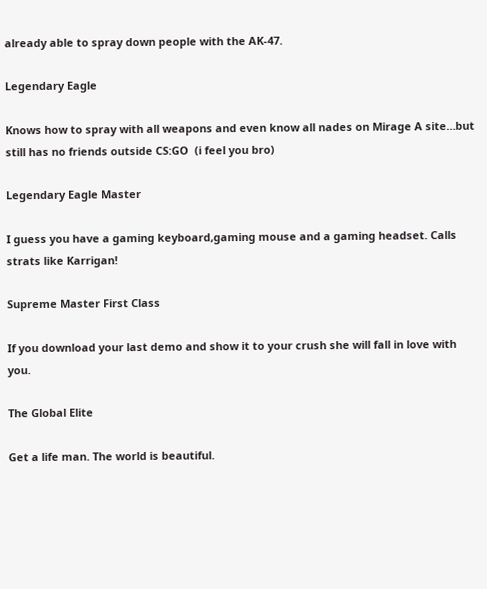already able to spray down people with the AK-47.

Legendary Eagle

Knows how to spray with all weapons and even know all nades on Mirage A site…but still has no friends outside CS:GO  (i feel you bro)

Legendary Eagle Master

I guess you have a gaming keyboard,gaming mouse and a gaming headset. Calls strats like Karrigan!

Supreme Master First Class

If you download your last demo and show it to your crush she will fall in love with you.

The Global Elite

Get a life man. The world is beautiful.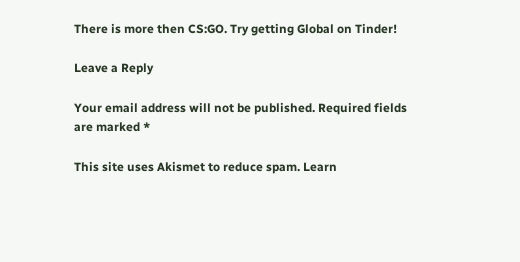There is more then CS:GO. Try getting Global on Tinder!

Leave a Reply

Your email address will not be published. Required fields are marked *

This site uses Akismet to reduce spam. Learn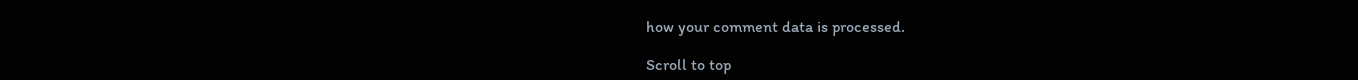how your comment data is processed.

Scroll to top